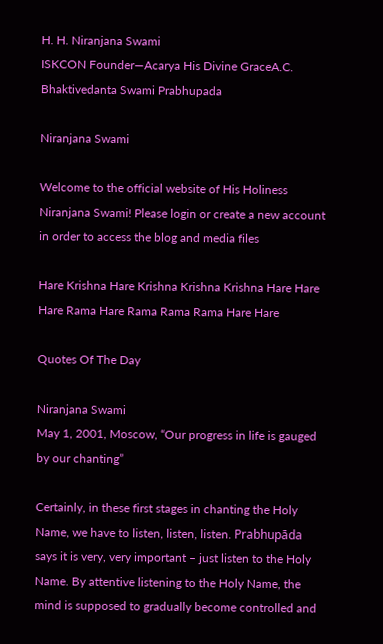H. H. Niranjana Swami
ISKCON Founder—Acarya His Divine GraceA.C. Bhaktivedanta Swami Prabhupada

Niranjana Swami

Welcome to the official website of His Holiness Niranjana Swami! Please login or create a new account in order to access the blog and media files

Hare Krishna Hare Krishna Krishna Krishna Hare Hare Hare Rama Hare Rama Rama Rama Hare Hare

Quotes Of The Day

Niranjana Swami
May 1, 2001, Moscow, “Our progress in life is gauged by our chanting”

Certainly, in these first stages in chanting the Holy Name, we have to listen, listen, listen. Prabhupāda says it is very, very important – just listen to the Holy Name. By attentive listening to the Holy Name, the mind is supposed to gradually become controlled and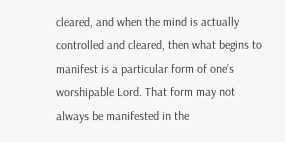cleared, and when the mind is actually controlled and cleared, then what begins to manifest is a particular form of one’s worshipable Lord. That form may not always be manifested in the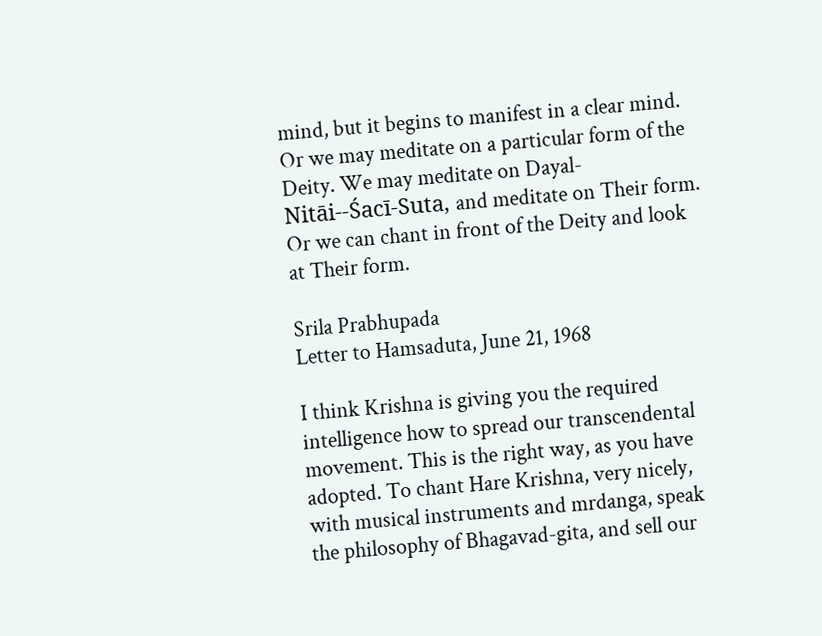mind, but it begins to manifest in a clear mind. Or we may meditate on a particular form of the Deity. We may meditate on Dayal-Nitāi--Śacī-Suta, and meditate on Their form. Or we can chant in front of the Deity and look at Their form.

Srila Prabhupada
Letter to Hamsaduta, June 21, 1968

I think Krishna is giving you the required intelligence how to spread our transcendental movement. This is the right way, as you have adopted. To chant Hare Krishna, very nicely, with musical instruments and mrdanga, speak the philosophy of Bhagavad-gita, and sell our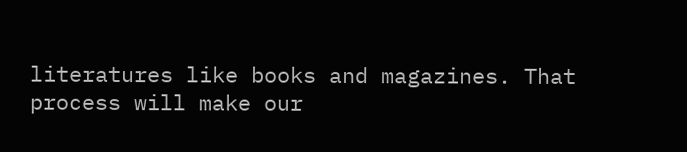literatures like books and magazines. That process will make our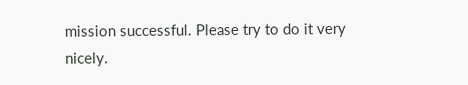mission successful. Please try to do it very nicely.